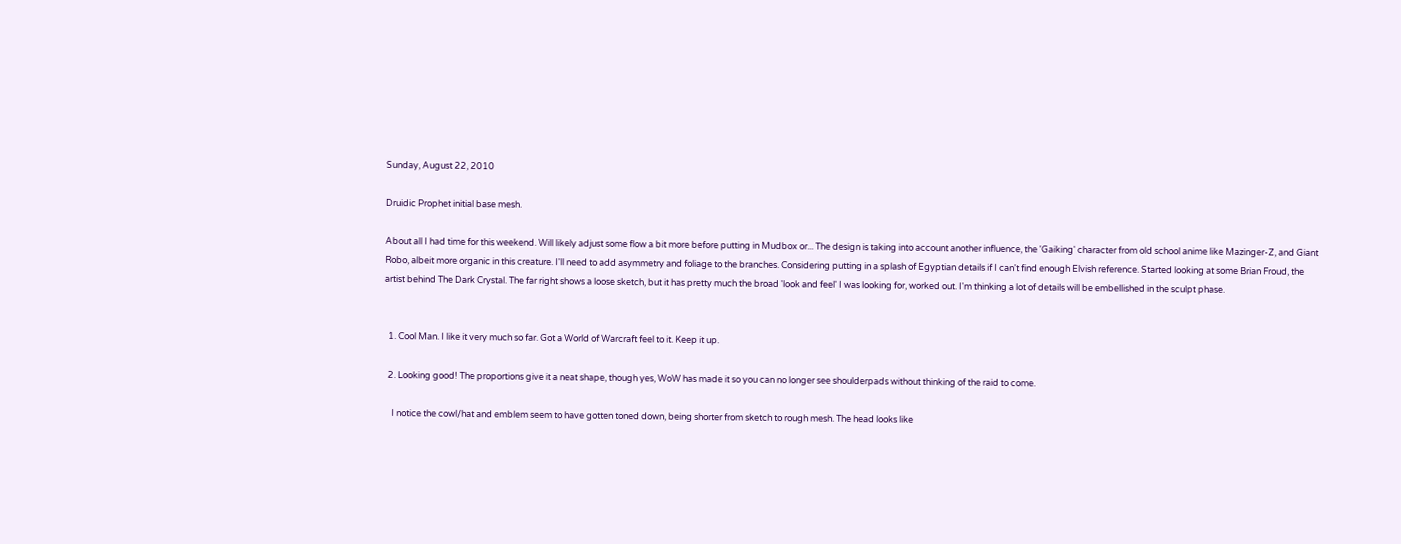Sunday, August 22, 2010

Druidic Prophet initial base mesh.

About all I had time for this weekend. Will likely adjust some flow a bit more before putting in Mudbox or... The design is taking into account another influence, the 'Gaiking' character from old school anime like Mazinger-Z, and Giant Robo, albeit more organic in this creature. I'll need to add asymmetry and foliage to the branches. Considering putting in a splash of Egyptian details if I can't find enough Elvish reference. Started looking at some Brian Froud, the artist behind The Dark Crystal. The far right shows a loose sketch, but it has pretty much the broad 'look and feel' I was looking for, worked out. I'm thinking a lot of details will be embellished in the sculpt phase.


  1. Cool Man. I like it very much so far. Got a World of Warcraft feel to it. Keep it up.

  2. Looking good! The proportions give it a neat shape, though yes, WoW has made it so you can no longer see shoulderpads without thinking of the raid to come.

    I notice the cowl/hat and emblem seem to have gotten toned down, being shorter from sketch to rough mesh. The head looks like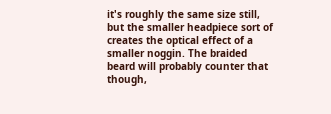it's roughly the same size still, but the smaller headpiece sort of creates the optical effect of a smaller noggin. The braided beard will probably counter that though,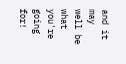and it may well be what you're going for!